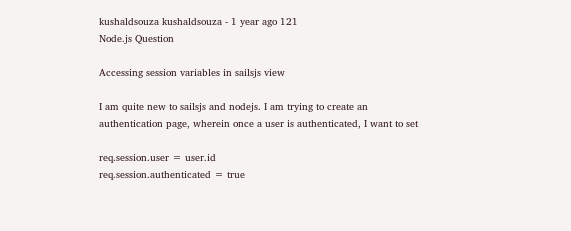kushaldsouza kushaldsouza - 1 year ago 121
Node.js Question

Accessing session variables in sailsjs view

I am quite new to sailsjs and nodejs. I am trying to create an authentication page, wherein once a user is authenticated, I want to set

req.session.user = user.id
req.session.authenticated = true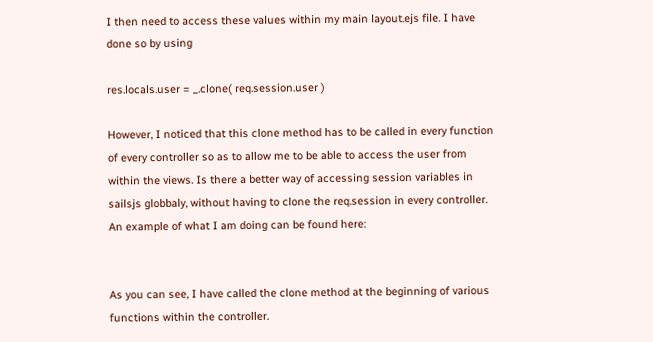I then need to access these values within my main layout.ejs file. I have done so by using

res.locals.user = _.clone( req.session.user )

However, I noticed that this clone method has to be called in every function of every controller so as to allow me to be able to access the user from within the views. Is there a better way of accessing session variables in sailsjs globbaly, without having to clone the req.session in every controller. An example of what I am doing can be found here:


As you can see, I have called the clone method at the beginning of various functions within the controller.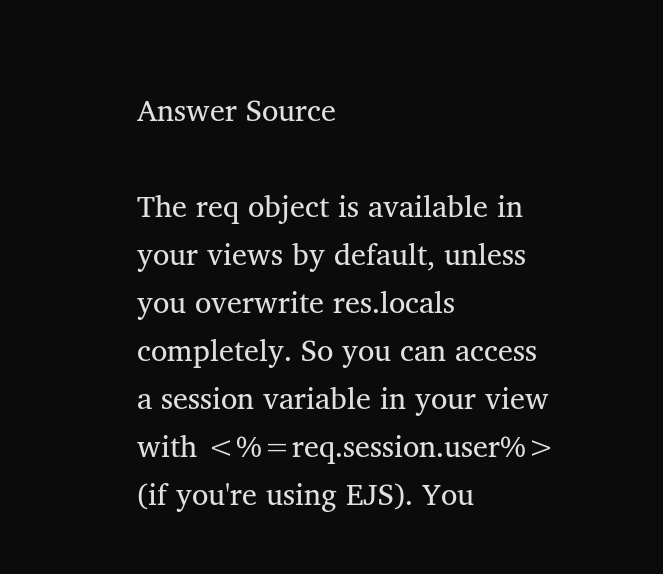Answer Source

The req object is available in your views by default, unless you overwrite res.locals completely. So you can access a session variable in your view with <%=req.session.user%> (if you're using EJS). You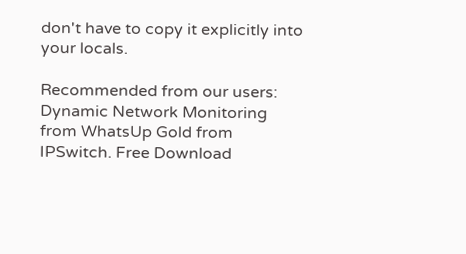don't have to copy it explicitly into your locals.

Recommended from our users: Dynamic Network Monitoring from WhatsUp Gold from IPSwitch. Free Download